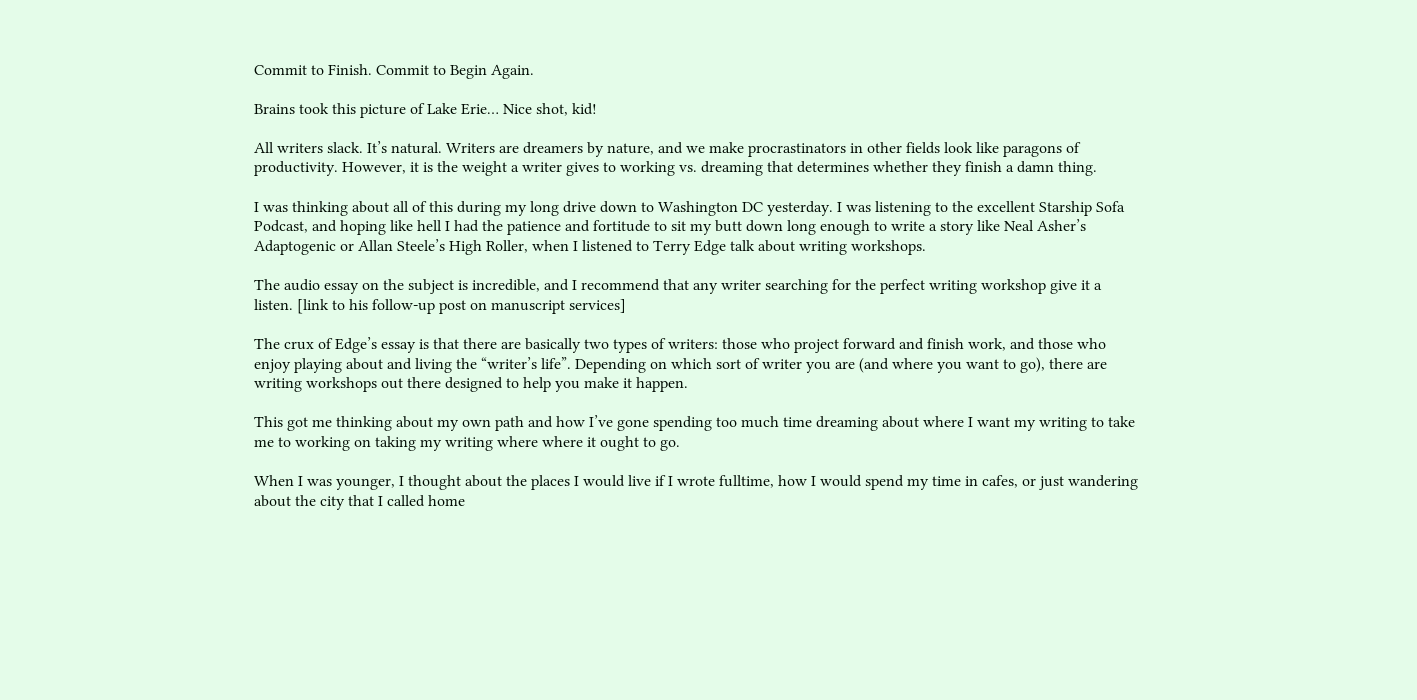Commit to Finish. Commit to Begin Again.

Brains took this picture of Lake Erie… Nice shot, kid!

All writers slack. It’s natural. Writers are dreamers by nature, and we make procrastinators in other fields look like paragons of productivity. However, it is the weight a writer gives to working vs. dreaming that determines whether they finish a damn thing.

I was thinking about all of this during my long drive down to Washington DC yesterday. I was listening to the excellent Starship Sofa Podcast, and hoping like hell I had the patience and fortitude to sit my butt down long enough to write a story like Neal Asher’s Adaptogenic or Allan Steele’s High Roller, when I listened to Terry Edge talk about writing workshops.

The audio essay on the subject is incredible, and I recommend that any writer searching for the perfect writing workshop give it a listen. [link to his follow-up post on manuscript services]

The crux of Edge’s essay is that there are basically two types of writers: those who project forward and finish work, and those who enjoy playing about and living the “writer’s life”. Depending on which sort of writer you are (and where you want to go), there are writing workshops out there designed to help you make it happen.

This got me thinking about my own path and how I’ve gone spending too much time dreaming about where I want my writing to take me to working on taking my writing where where it ought to go.

When I was younger, I thought about the places I would live if I wrote fulltime, how I would spend my time in cafes, or just wandering about the city that I called home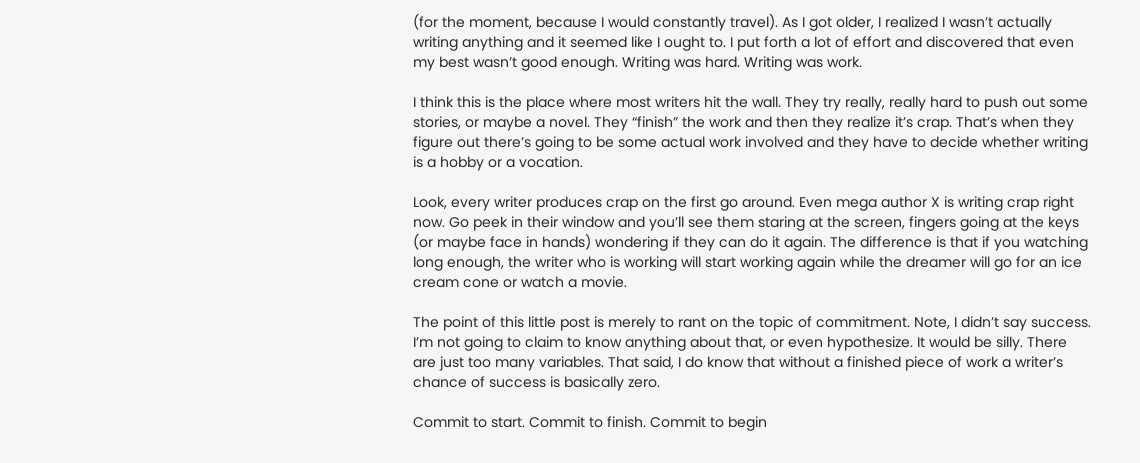(for the moment, because I would constantly travel). As I got older, I realized I wasn’t actually writing anything and it seemed like I ought to. I put forth a lot of effort and discovered that even my best wasn’t good enough. Writing was hard. Writing was work.

I think this is the place where most writers hit the wall. They try really, really hard to push out some stories, or maybe a novel. They “finish” the work and then they realize it’s crap. That’s when they figure out there’s going to be some actual work involved and they have to decide whether writing is a hobby or a vocation.

Look, every writer produces crap on the first go around. Even mega author X is writing crap right now. Go peek in their window and you’ll see them staring at the screen, fingers going at the keys (or maybe face in hands) wondering if they can do it again. The difference is that if you watching long enough, the writer who is working will start working again while the dreamer will go for an ice cream cone or watch a movie.

The point of this little post is merely to rant on the topic of commitment. Note, I didn’t say success. I’m not going to claim to know anything about that, or even hypothesize. It would be silly. There are just too many variables. That said, I do know that without a finished piece of work a writer’s chance of success is basically zero.

Commit to start. Commit to finish. Commit to begin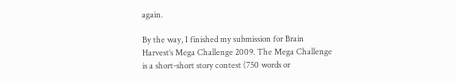again.

By the way, I finished my submission for Brain Harvest’s Mega Challenge 2009. The Mega Challenge is a short-short story contest (750 words or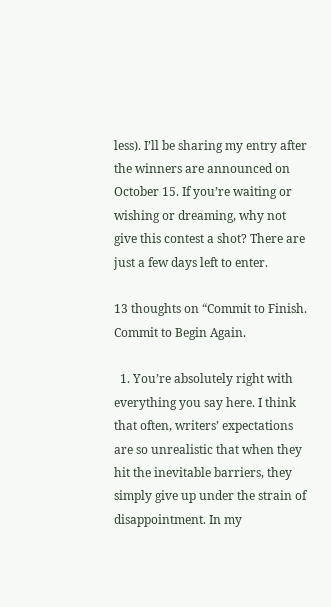less). I’ll be sharing my entry after the winners are announced on October 15. If you’re waiting or wishing or dreaming, why not give this contest a shot? There are just a few days left to enter.

13 thoughts on “Commit to Finish. Commit to Begin Again.

  1. You’re absolutely right with everything you say here. I think that often, writers’ expectations are so unrealistic that when they hit the inevitable barriers, they simply give up under the strain of disappointment. In my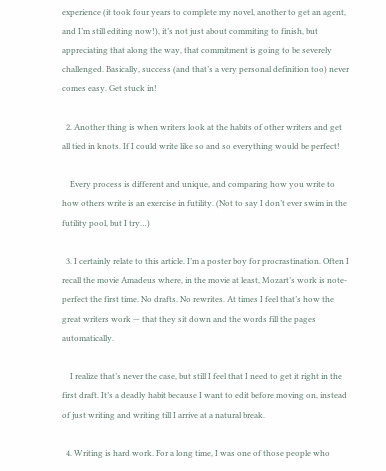experience (it took four years to complete my novel, another to get an agent, and I’m still editing now!), it’s not just about commiting to finish, but appreciating that along the way, that commitment is going to be severely challenged. Basically, success (and that’s a very personal definition too) never comes easy. Get stuck in!

  2. Another thing is when writers look at the habits of other writers and get all tied in knots. If I could write like so and so everything would be perfect!

    Every process is different and unique, and comparing how you write to how others write is an exercise in futility. (Not to say I don’t ever swim in the futility pool, but I try…)

  3. I certainly relate to this article. I’m a poster boy for procrastination. Often I recall the movie Amadeus where, in the movie at least, Mozart’s work is note-perfect the first time. No drafts. No rewrites. At times I feel that’s how the great writers work — that they sit down and the words fill the pages automatically.

    I realize that’s never the case, but still I feel that I need to get it right in the first draft. It’s a deadly habit because I want to edit before moving on, instead of just writing and writing till I arrive at a natural break.

  4. Writing is hard work. For a long time, I was one of those people who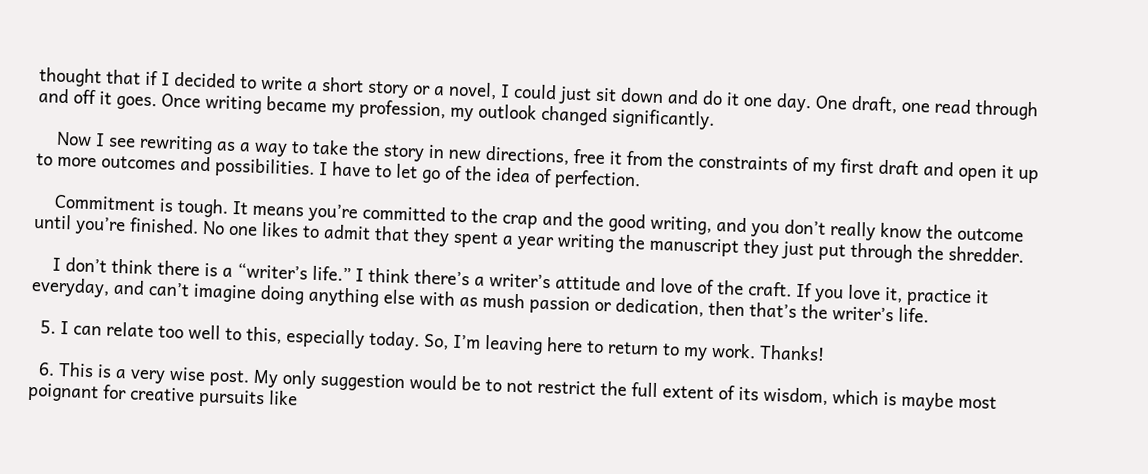thought that if I decided to write a short story or a novel, I could just sit down and do it one day. One draft, one read through and off it goes. Once writing became my profession, my outlook changed significantly.

    Now I see rewriting as a way to take the story in new directions, free it from the constraints of my first draft and open it up to more outcomes and possibilities. I have to let go of the idea of perfection.

    Commitment is tough. It means you’re committed to the crap and the good writing, and you don’t really know the outcome until you’re finished. No one likes to admit that they spent a year writing the manuscript they just put through the shredder.

    I don’t think there is a “writer’s life.” I think there’s a writer’s attitude and love of the craft. If you love it, practice it everyday, and can’t imagine doing anything else with as mush passion or dedication, then that’s the writer’s life.

  5. I can relate too well to this, especially today. So, I’m leaving here to return to my work. Thanks!

  6. This is a very wise post. My only suggestion would be to not restrict the full extent of its wisdom, which is maybe most poignant for creative pursuits like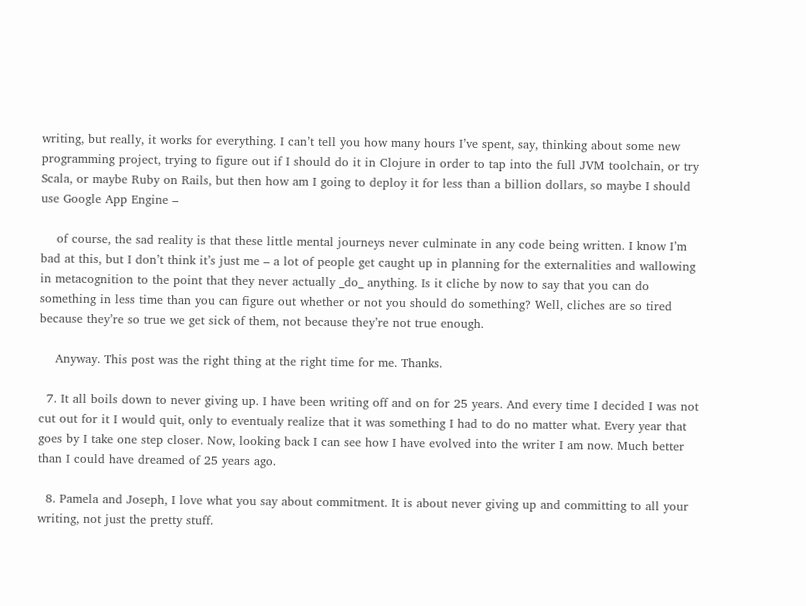writing, but really, it works for everything. I can’t tell you how many hours I’ve spent, say, thinking about some new programming project, trying to figure out if I should do it in Clojure in order to tap into the full JVM toolchain, or try Scala, or maybe Ruby on Rails, but then how am I going to deploy it for less than a billion dollars, so maybe I should use Google App Engine –

    of course, the sad reality is that these little mental journeys never culminate in any code being written. I know I’m bad at this, but I don’t think it’s just me – a lot of people get caught up in planning for the externalities and wallowing in metacognition to the point that they never actually _do_ anything. Is it cliche by now to say that you can do something in less time than you can figure out whether or not you should do something? Well, cliches are so tired because they’re so true we get sick of them, not because they’re not true enough.

    Anyway. This post was the right thing at the right time for me. Thanks.

  7. It all boils down to never giving up. I have been writing off and on for 25 years. And every time I decided I was not cut out for it I would quit, only to eventualy realize that it was something I had to do no matter what. Every year that goes by I take one step closer. Now, looking back I can see how I have evolved into the writer I am now. Much better than I could have dreamed of 25 years ago.

  8. Pamela and Joseph, I love what you say about commitment. It is about never giving up and committing to all your writing, not just the pretty stuff.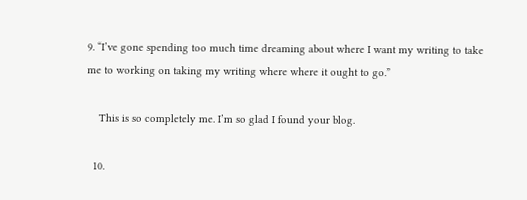9. “I’ve gone spending too much time dreaming about where I want my writing to take me to working on taking my writing where where it ought to go.”

    This is so completely me. I’m so glad I found your blog.

  10.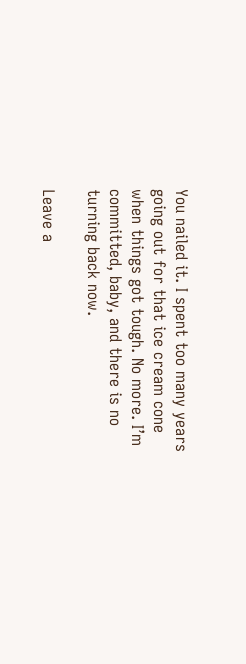You nailed it. I spent too many years going out for that ice cream cone when things got tough. No more. I’m committed, baby, and there is no turning back now.

Leave a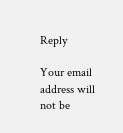Reply

Your email address will not be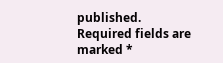published. Required fields are marked *